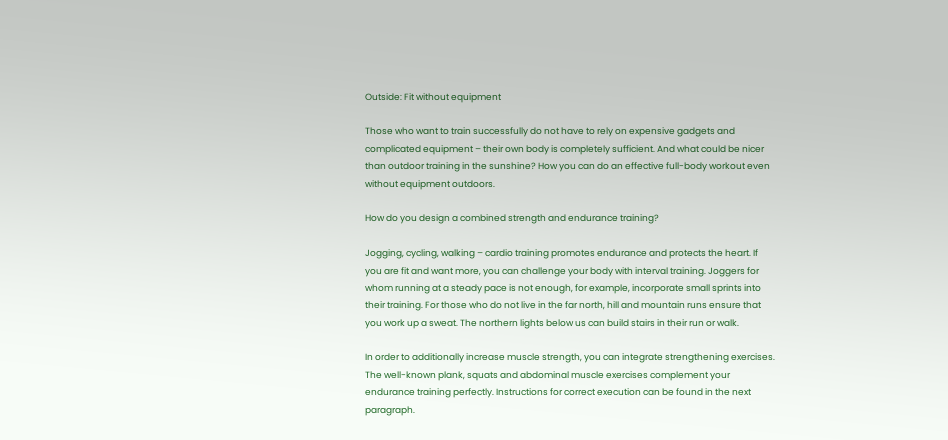Outside: Fit without equipment

Those who want to train successfully do not have to rely on expensive gadgets and complicated equipment – their own body is completely sufficient. And what could be nicer than outdoor training in the sunshine? How you can do an effective full-body workout even without equipment outdoors.

How do you design a combined strength and endurance training?

Jogging, cycling, walking – cardio training promotes endurance and protects the heart. If you are fit and want more, you can challenge your body with interval training. Joggers for whom running at a steady pace is not enough, for example, incorporate small sprints into their training. For those who do not live in the far north, hill and mountain runs ensure that you work up a sweat. The northern lights below us can build stairs in their run or walk.

In order to additionally increase muscle strength, you can integrate strengthening exercises. The well-known plank, squats and abdominal muscle exercises complement your endurance training perfectly. Instructions for correct execution can be found in the next paragraph.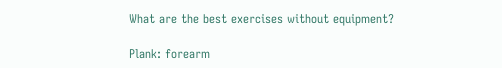What are the best exercises without equipment?

Plank: forearm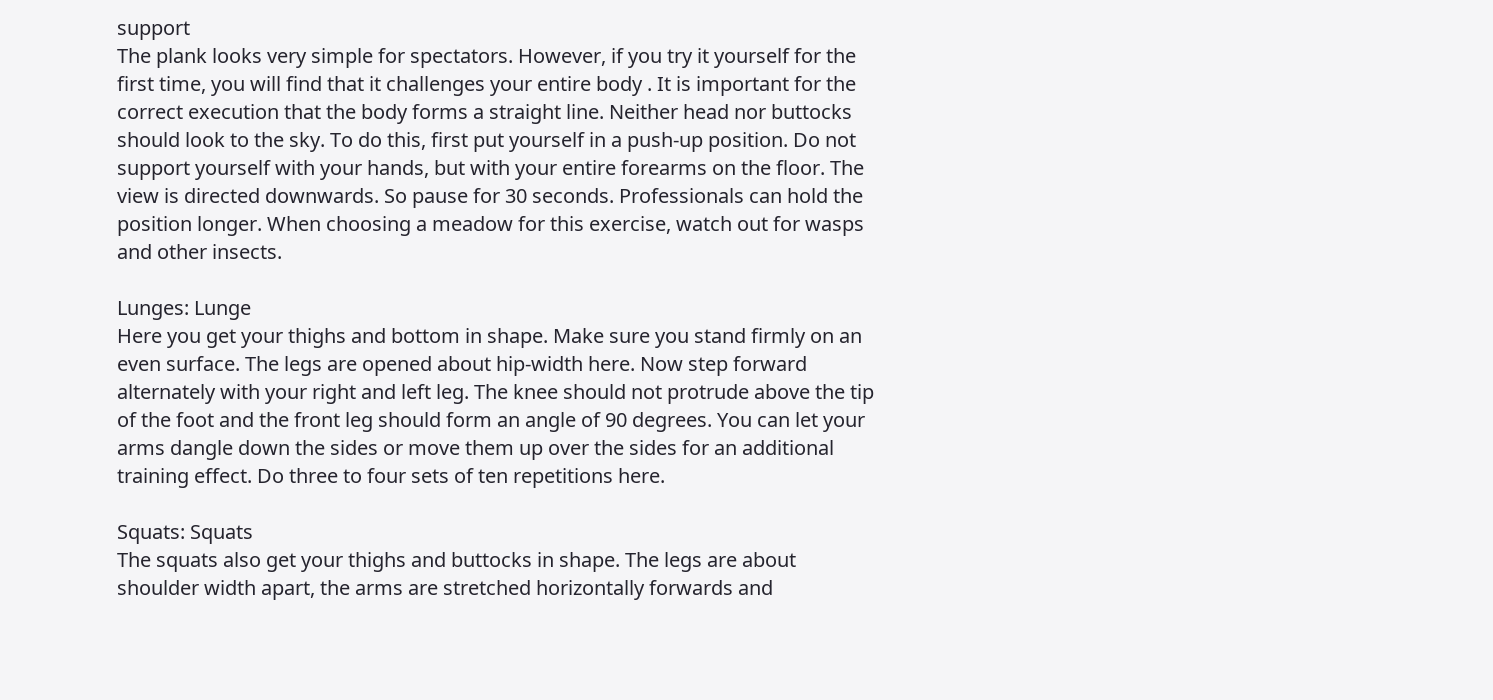support
The plank looks very simple for spectators. However, if you try it yourself for the first time, you will find that it challenges your entire body . It is important for the correct execution that the body forms a straight line. Neither head nor buttocks should look to the sky. To do this, first put yourself in a push-up position. Do not support yourself with your hands, but with your entire forearms on the floor. The view is directed downwards. So pause for 30 seconds. Professionals can hold the position longer. When choosing a meadow for this exercise, watch out for wasps and other insects.

Lunges: Lunge
Here you get your thighs and bottom in shape. Make sure you stand firmly on an even surface. The legs are opened about hip-width here. Now step forward alternately with your right and left leg. The knee should not protrude above the tip of the foot and the front leg should form an angle of 90 degrees. You can let your arms dangle down the sides or move them up over the sides for an additional training effect. Do three to four sets of ten repetitions here.

Squats: Squats
The squats also get your thighs and buttocks in shape. The legs are about shoulder width apart, the arms are stretched horizontally forwards and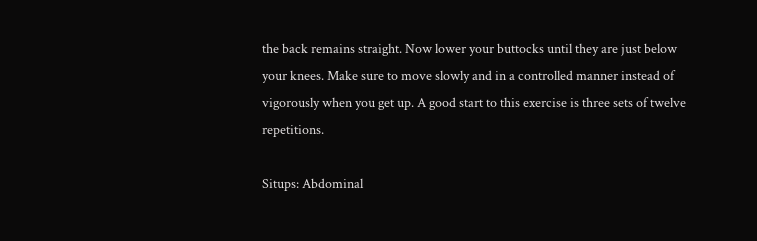the back remains straight. Now lower your buttocks until they are just below your knees. Make sure to move slowly and in a controlled manner instead of vigorously when you get up. A good start to this exercise is three sets of twelve repetitions.

Situps: Abdominal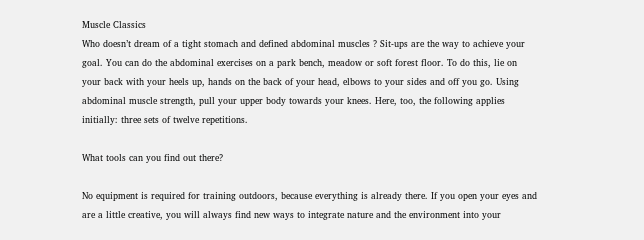Muscle Classics
Who doesn’t dream of a tight stomach and defined abdominal muscles ? Sit-ups are the way to achieve your goal. You can do the abdominal exercises on a park bench, meadow or soft forest floor. To do this, lie on your back with your heels up, hands on the back of your head, elbows to your sides and off you go. Using abdominal muscle strength, pull your upper body towards your knees. Here, too, the following applies initially: three sets of twelve repetitions.

What tools can you find out there?

No equipment is required for training outdoors, because everything is already there. If you open your eyes and are a little creative, you will always find new ways to integrate nature and the environment into your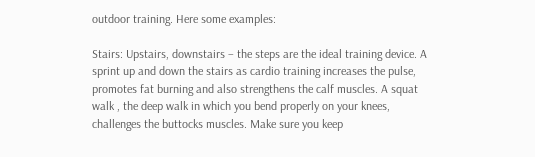outdoor training. Here some examples:

Stairs: Upstairs, downstairs – the steps are the ideal training device. A sprint up and down the stairs as cardio training increases the pulse, promotes fat burning and also strengthens the calf muscles. A squat walk , the deep walk in which you bend properly on your knees, challenges the buttocks muscles. Make sure you keep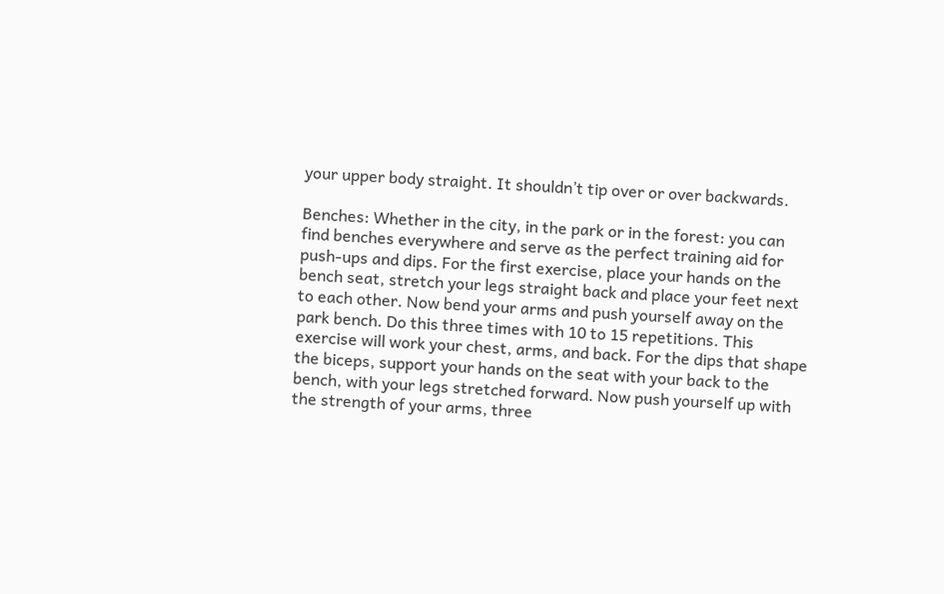your upper body straight. It shouldn’t tip over or over backwards.

Benches: Whether in the city, in the park or in the forest: you can find benches everywhere and serve as the perfect training aid for push-ups and dips. For the first exercise, place your hands on the bench seat, stretch your legs straight back and place your feet next to each other. Now bend your arms and push yourself away on the park bench. Do this three times with 10 to 15 repetitions. This exercise will work your chest, arms, and back. For the dips that shape the biceps, support your hands on the seat with your back to the bench, with your legs stretched forward. Now push yourself up with the strength of your arms, three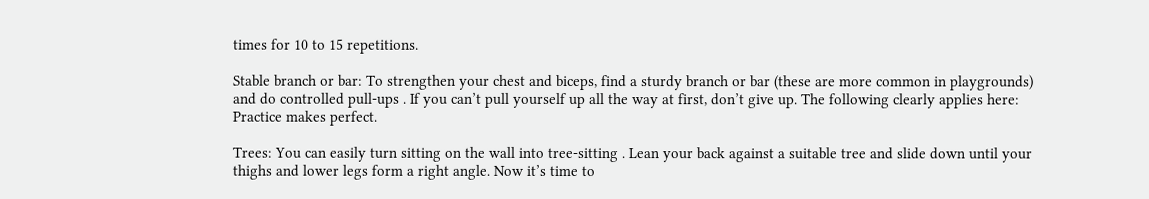times for 10 to 15 repetitions.

Stable branch or bar: To strengthen your chest and biceps, find a sturdy branch or bar (these are more common in playgrounds) and do controlled pull-ups . If you can’t pull yourself up all the way at first, don’t give up. The following clearly applies here: Practice makes perfect.

Trees: You can easily turn sitting on the wall into tree-sitting . Lean your back against a suitable tree and slide down until your thighs and lower legs form a right angle. Now it’s time to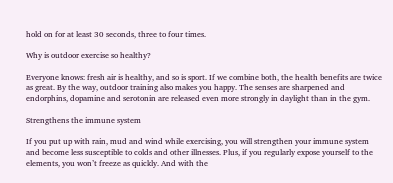hold on for at least 30 seconds, three to four times.

Why is outdoor exercise so healthy?

Everyone knows: fresh air is healthy, and so is sport. If we combine both, the health benefits are twice as great. By the way, outdoor training also makes you happy. The senses are sharpened and endorphins, dopamine and serotonin are released even more strongly in daylight than in the gym.

Strengthens the immune system

If you put up with rain, mud and wind while exercising, you will strengthen your immune system and become less susceptible to colds and other illnesses. Plus, if you regularly expose yourself to the elements, you won’t freeze as quickly. And with the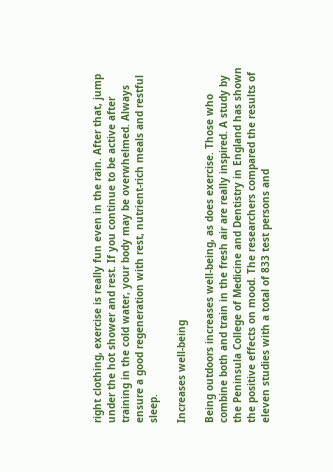right clothing, exercise is really fun even in the rain. After that, jump under the hot shower and rest. If you continue to be active after training in the cold water, your body may be overwhelmed. Always ensure a good regeneration with rest, nutrient-rich meals and restful sleep.

Increases well-being

Being outdoors increases well-being, as does exercise. Those who combine both and train in the fresh air are really inspired. A study by the Peninsula College of Medicine and Dentistry in England has shown the positive effects on mood. The researchers compared the results of eleven studies with a total of 833 test persons and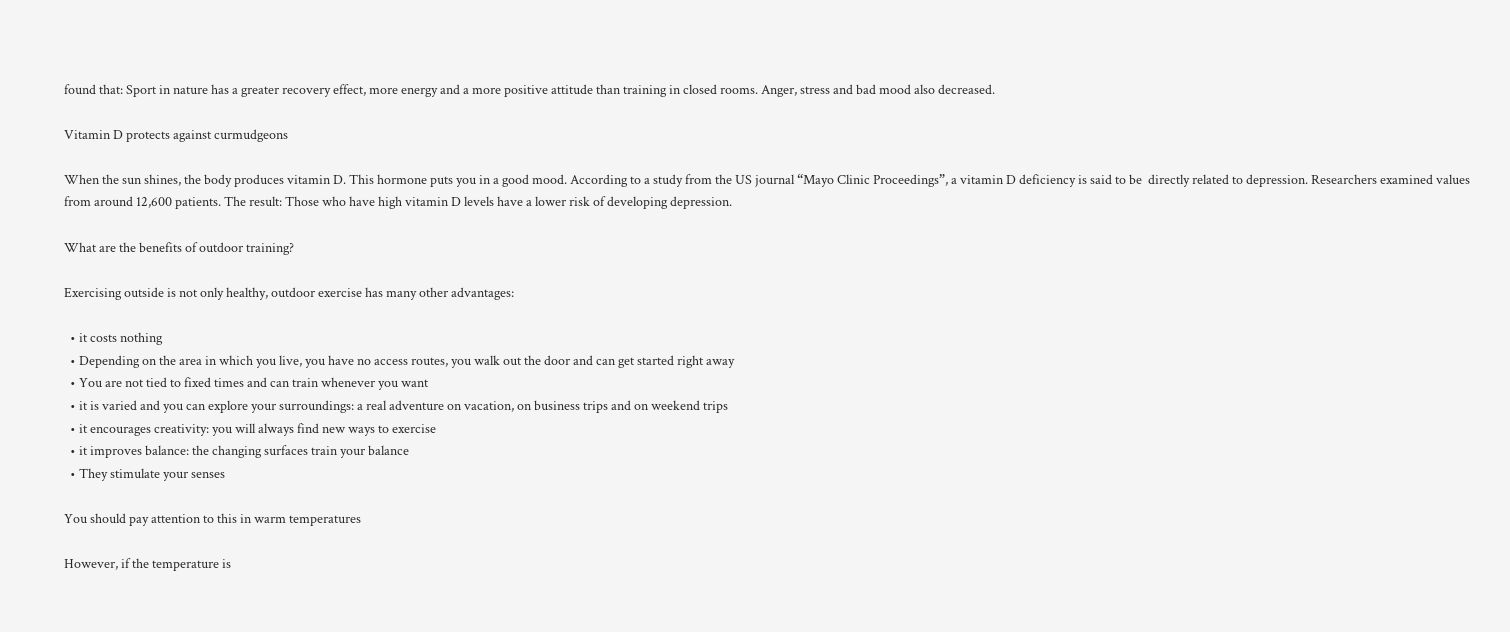found that: Sport in nature has a greater recovery effect, more energy and a more positive attitude than training in closed rooms. Anger, stress and bad mood also decreased.

Vitamin D protects against curmudgeons

When the sun shines, the body produces vitamin D. This hormone puts you in a good mood. According to a study from the US journal “Mayo Clinic Proceedings”, a vitamin D deficiency is said to be  directly related to depression. Researchers examined values from around 12,600 patients. The result: Those who have high vitamin D levels have a lower risk of developing depression.

What are the benefits of outdoor training?

Exercising outside is not only healthy, outdoor exercise has many other advantages:

  • it costs nothing
  • Depending on the area in which you live, you have no access routes, you walk out the door and can get started right away
  • You are not tied to fixed times and can train whenever you want
  • it is varied and you can explore your surroundings: a real adventure on vacation, on business trips and on weekend trips
  • it encourages creativity: you will always find new ways to exercise
  • it improves balance: the changing surfaces train your balance
  • They stimulate your senses

You should pay attention to this in warm temperatures

However, if the temperature is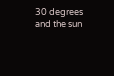30 degrees and the sun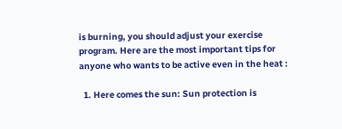is burning, you should adjust your exercise program. Here are the most important tips for anyone who wants to be active even in the heat :

  1. Here comes the sun: Sun protection is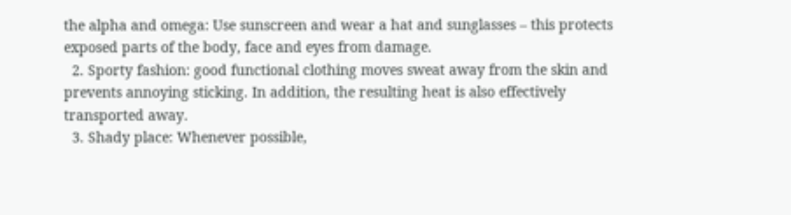the alpha and omega: Use sunscreen and wear a hat and sunglasses – this protects exposed parts of the body, face and eyes from damage.
  2. Sporty fashion: good functional clothing moves sweat away from the skin and prevents annoying sticking. In addition, the resulting heat is also effectively transported away.
  3. Shady place: Whenever possible,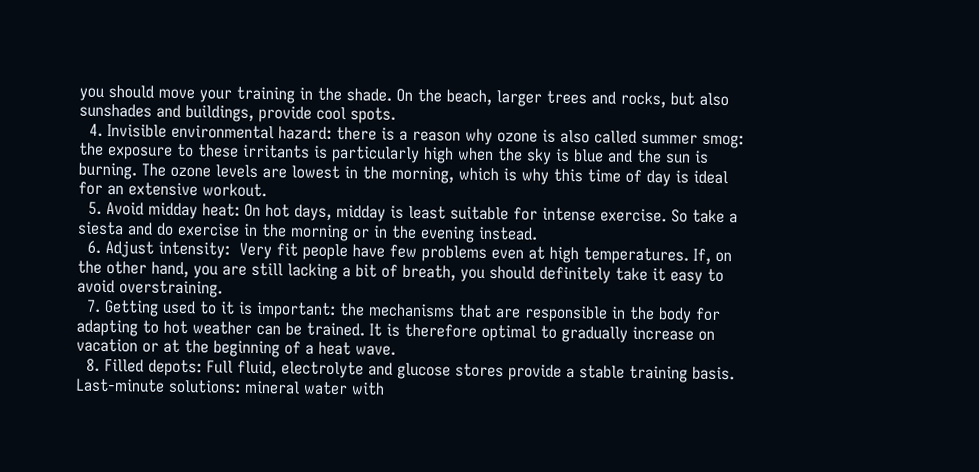you should move your training in the shade. On the beach, larger trees and rocks, but also sunshades and buildings, provide cool spots.
  4. Invisible environmental hazard: there is a reason why ozone is also called summer smog: the exposure to these irritants is particularly high when the sky is blue and the sun is burning. The ozone levels are lowest in the morning, which is why this time of day is ideal for an extensive workout.
  5. Avoid midday heat: On hot days, midday is least suitable for intense exercise. So take a siesta and do exercise in the morning or in the evening instead.
  6. Adjust intensity:  Very fit people have few problems even at high temperatures. If, on the other hand, you are still lacking a bit of breath, you should definitely take it easy to avoid overstraining.
  7. Getting used to it is important: the mechanisms that are responsible in the body for adapting to hot weather can be trained. It is therefore optimal to gradually increase on vacation or at the beginning of a heat wave.
  8. Filled depots: Full fluid, electrolyte and glucose stores provide a stable training basis. Last-minute solutions: mineral water with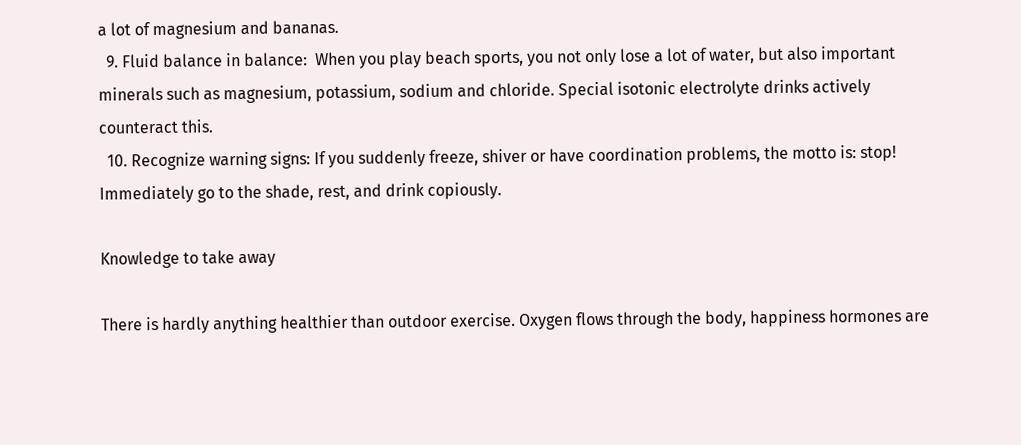a lot of magnesium and bananas.
  9. Fluid balance in balance:  When you play beach sports, you not only lose a lot of water, but also important minerals such as magnesium, potassium, sodium and chloride. Special isotonic electrolyte drinks actively counteract this.
  10. Recognize warning signs: If you suddenly freeze, shiver or have coordination problems, the motto is: stop! Immediately go to the shade, rest, and drink copiously.

Knowledge to take away

There is hardly anything healthier than outdoor exercise. Oxygen flows through the body, happiness hormones are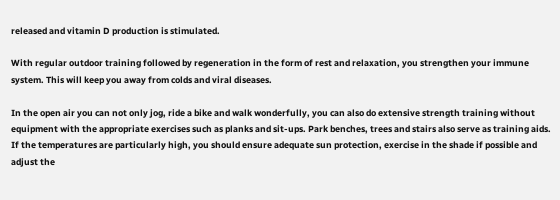released and vitamin D production is stimulated.

With regular outdoor training followed by regeneration in the form of rest and relaxation, you strengthen your immune system. This will keep you away from colds and viral diseases.

In the open air you can not only jog, ride a bike and walk wonderfully, you can also do extensive strength training without equipment with the appropriate exercises such as planks and sit-ups. Park benches, trees and stairs also serve as training aids. If the temperatures are particularly high, you should ensure adequate sun protection, exercise in the shade if possible and adjust the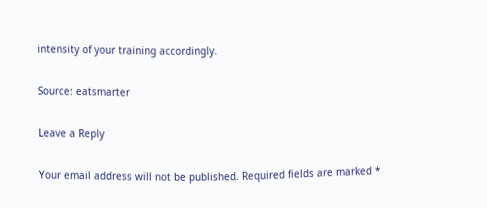intensity of your training accordingly.

Source: eatsmarter

Leave a Reply

Your email address will not be published. Required fields are marked *